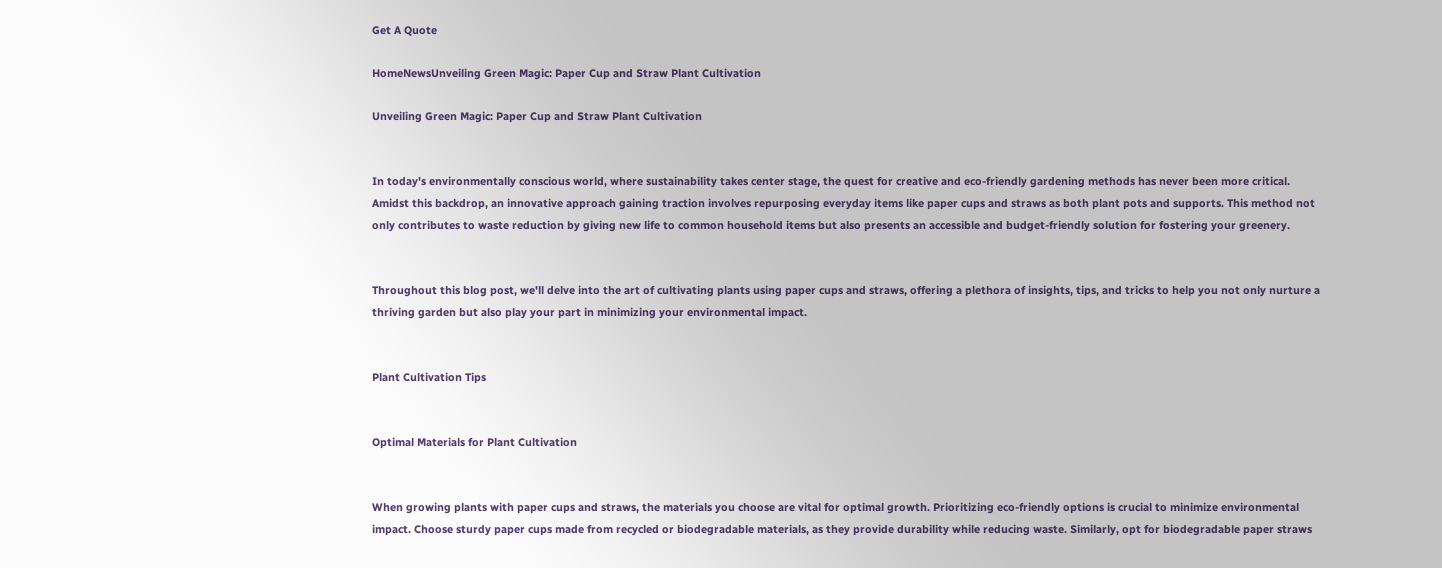Get A Quote

HomeNewsUnveiling Green Magic: Paper Cup and Straw Plant Cultivation

Unveiling Green Magic: Paper Cup and Straw Plant Cultivation


In today's environmentally conscious world, where sustainability takes center stage, the quest for creative and eco-friendly gardening methods has never been more critical. Amidst this backdrop, an innovative approach gaining traction involves repurposing everyday items like paper cups and straws as both plant pots and supports. This method not only contributes to waste reduction by giving new life to common household items but also presents an accessible and budget-friendly solution for fostering your greenery.


Throughout this blog post, we'll delve into the art of cultivating plants using paper cups and straws, offering a plethora of insights, tips, and tricks to help you not only nurture a thriving garden but also play your part in minimizing your environmental impact.


Plant Cultivation Tips


Optimal Materials for Plant Cultivation


When growing plants with paper cups and straws, the materials you choose are vital for optimal growth. Prioritizing eco-friendly options is crucial to minimize environmental impact. Choose sturdy paper cups made from recycled or biodegradable materials, as they provide durability while reducing waste. Similarly, opt for biodegradable paper straws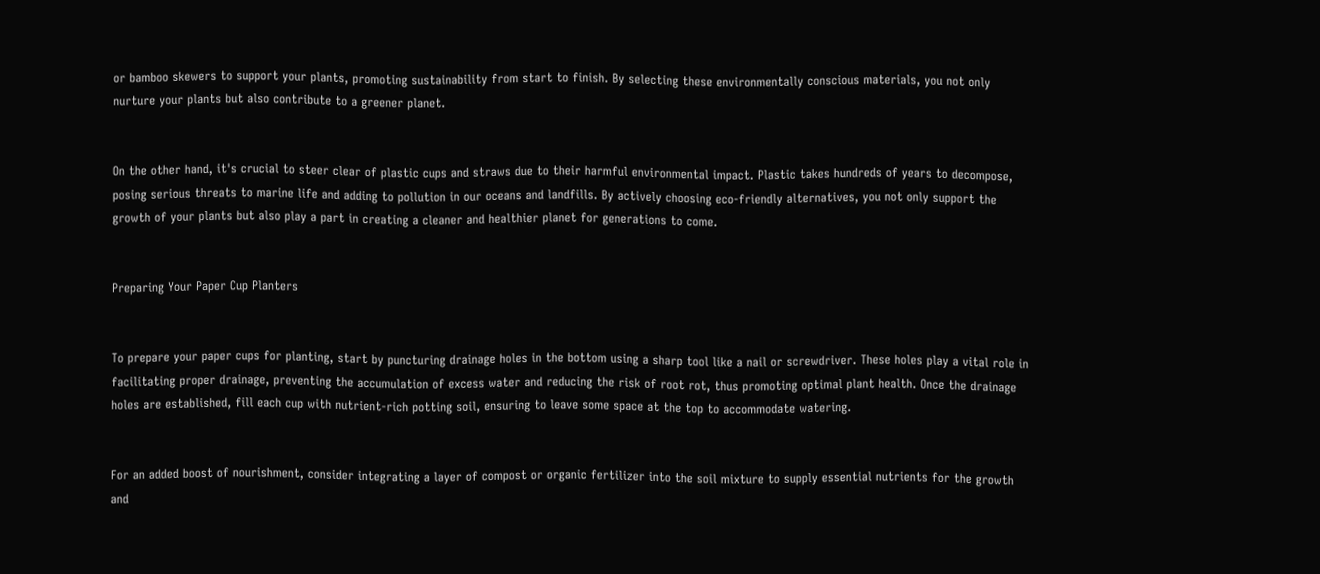or bamboo skewers to support your plants, promoting sustainability from start to finish. By selecting these environmentally conscious materials, you not only nurture your plants but also contribute to a greener planet.


On the other hand, it's crucial to steer clear of plastic cups and straws due to their harmful environmental impact. Plastic takes hundreds of years to decompose, posing serious threats to marine life and adding to pollution in our oceans and landfills. By actively choosing eco-friendly alternatives, you not only support the growth of your plants but also play a part in creating a cleaner and healthier planet for generations to come.


Preparing Your Paper Cup Planters


To prepare your paper cups for planting, start by puncturing drainage holes in the bottom using a sharp tool like a nail or screwdriver. These holes play a vital role in facilitating proper drainage, preventing the accumulation of excess water and reducing the risk of root rot, thus promoting optimal plant health. Once the drainage holes are established, fill each cup with nutrient-rich potting soil, ensuring to leave some space at the top to accommodate watering.


For an added boost of nourishment, consider integrating a layer of compost or organic fertilizer into the soil mixture to supply essential nutrients for the growth and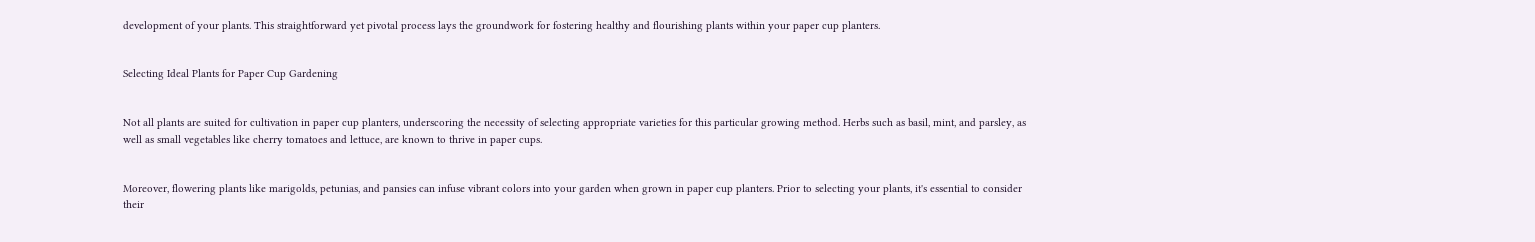development of your plants. This straightforward yet pivotal process lays the groundwork for fostering healthy and flourishing plants within your paper cup planters.


Selecting Ideal Plants for Paper Cup Gardening


Not all plants are suited for cultivation in paper cup planters, underscoring the necessity of selecting appropriate varieties for this particular growing method. Herbs such as basil, mint, and parsley, as well as small vegetables like cherry tomatoes and lettuce, are known to thrive in paper cups.


Moreover, flowering plants like marigolds, petunias, and pansies can infuse vibrant colors into your garden when grown in paper cup planters. Prior to selecting your plants, it's essential to consider their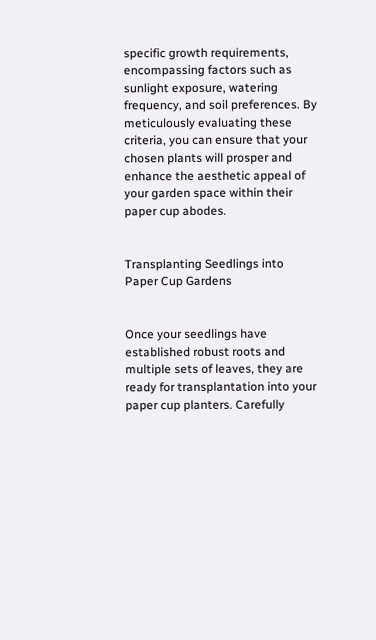specific growth requirements, encompassing factors such as sunlight exposure, watering frequency, and soil preferences. By meticulously evaluating these criteria, you can ensure that your chosen plants will prosper and enhance the aesthetic appeal of your garden space within their paper cup abodes.


Transplanting Seedlings into Paper Cup Gardens


Once your seedlings have established robust roots and multiple sets of leaves, they are ready for transplantation into your paper cup planters. Carefully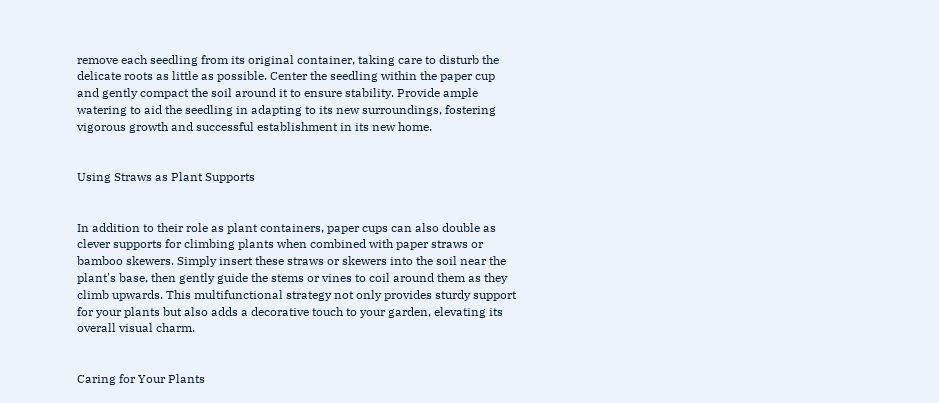remove each seedling from its original container, taking care to disturb the delicate roots as little as possible. Center the seedling within the paper cup and gently compact the soil around it to ensure stability. Provide ample watering to aid the seedling in adapting to its new surroundings, fostering vigorous growth and successful establishment in its new home.


Using Straws as Plant Supports


In addition to their role as plant containers, paper cups can also double as clever supports for climbing plants when combined with paper straws or bamboo skewers. Simply insert these straws or skewers into the soil near the plant's base, then gently guide the stems or vines to coil around them as they climb upwards. This multifunctional strategy not only provides sturdy support for your plants but also adds a decorative touch to your garden, elevating its overall visual charm.


Caring for Your Plants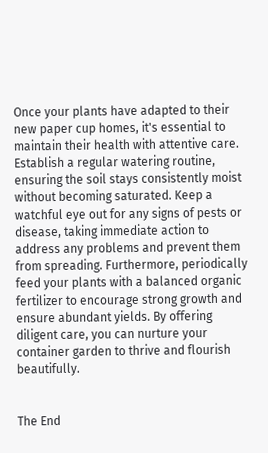Once your plants have adapted to their new paper cup homes, it's essential to maintain their health with attentive care. Establish a regular watering routine, ensuring the soil stays consistently moist without becoming saturated. Keep a watchful eye out for any signs of pests or disease, taking immediate action to address any problems and prevent them from spreading. Furthermore, periodically feed your plants with a balanced organic fertilizer to encourage strong growth and ensure abundant yields. By offering diligent care, you can nurture your container garden to thrive and flourish beautifully.


The End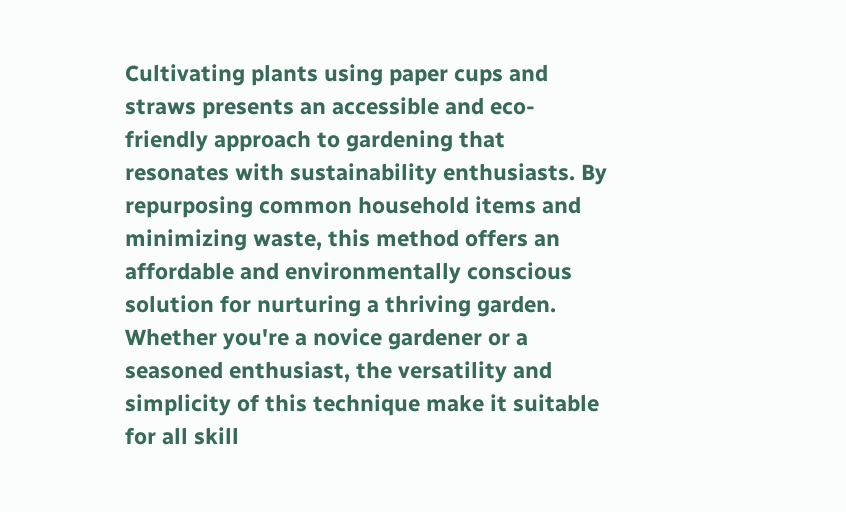Cultivating plants using paper cups and straws presents an accessible and eco-friendly approach to gardening that resonates with sustainability enthusiasts. By repurposing common household items and minimizing waste, this method offers an affordable and environmentally conscious solution for nurturing a thriving garden. Whether you're a novice gardener or a seasoned enthusiast, the versatility and simplicity of this technique make it suitable for all skill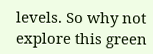levels. So why not explore this green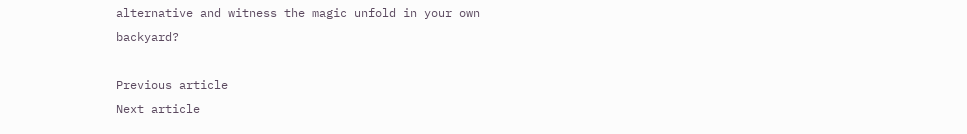alternative and witness the magic unfold in your own backyard?

Previous article
Next article